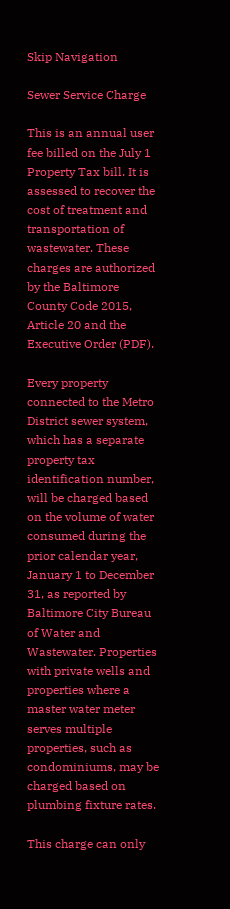Skip Navigation

Sewer Service Charge

This is an annual user fee billed on the July 1 Property Tax bill. It is assessed to recover the cost of treatment and transportation of wastewater. These charges are authorized by the Baltimore County Code 2015, Article 20 and the Executive Order (PDF).

Every property connected to the Metro District sewer system, which has a separate property tax identification number, will be charged based on the volume of water consumed during the prior calendar year, January 1 to December 31, as reported by Baltimore City Bureau of Water and Wastewater. Properties with private wells and properties where a master water meter serves multiple properties, such as condominiums, may be charged based on plumbing fixture rates.

This charge can only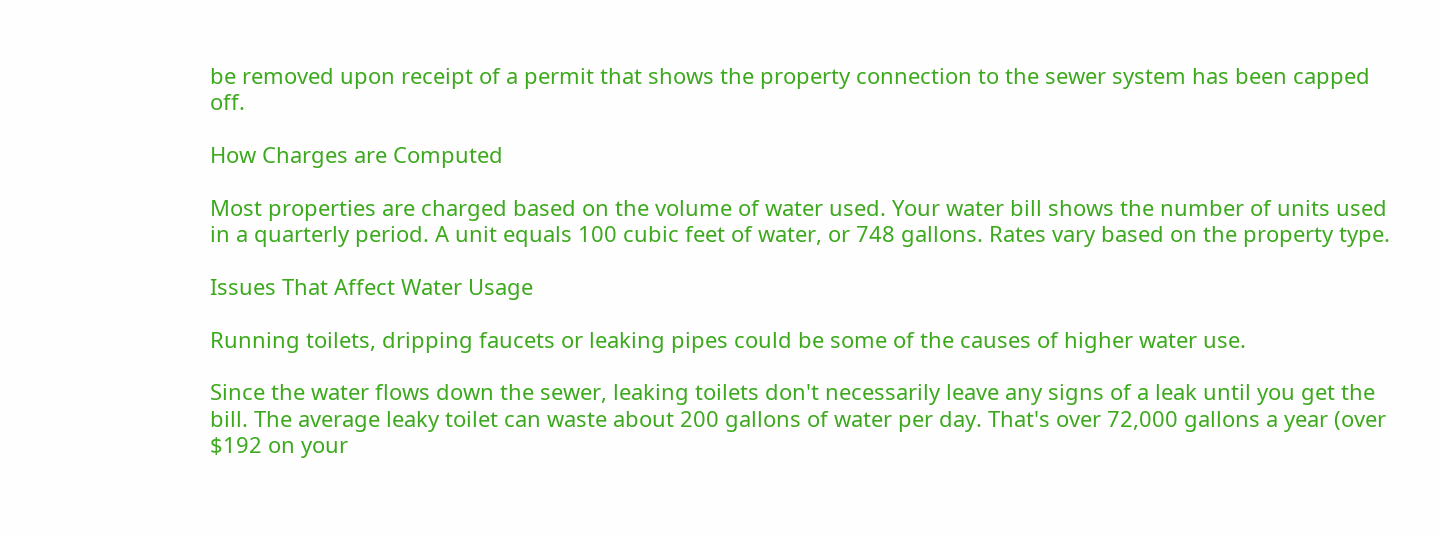be removed upon receipt of a permit that shows the property connection to the sewer system has been capped off.

How Charges are Computed

Most properties are charged based on the volume of water used. Your water bill shows the number of units used in a quarterly period. A unit equals 100 cubic feet of water, or 748 gallons. Rates vary based on the property type.

Issues That Affect Water Usage

Running toilets, dripping faucets or leaking pipes could be some of the causes of higher water use.

Since the water flows down the sewer, leaking toilets don't necessarily leave any signs of a leak until you get the bill. The average leaky toilet can waste about 200 gallons of water per day. That's over 72,000 gallons a year (over $192 on your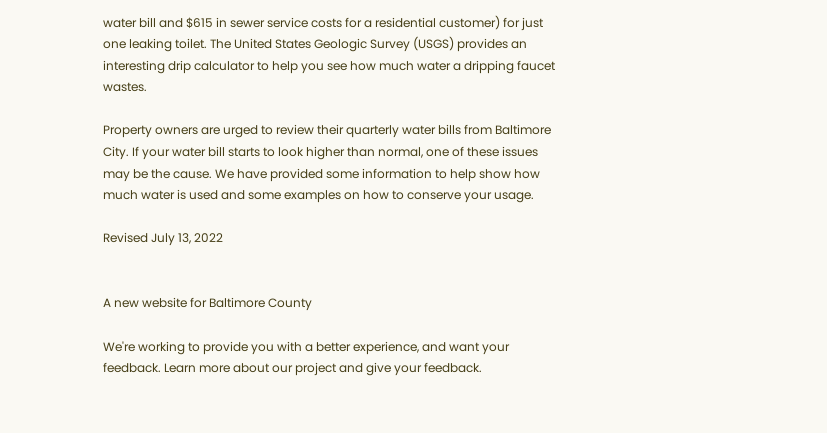water bill and $615 in sewer service costs for a residential customer) for just one leaking toilet. The United States Geologic Survey (USGS) provides an interesting drip calculator to help you see how much water a dripping faucet wastes.

Property owners are urged to review their quarterly water bills from Baltimore City. If your water bill starts to look higher than normal, one of these issues may be the cause. We have provided some information to help show how much water is used and some examples on how to conserve your usage.

Revised July 13, 2022


A new website for Baltimore County

We're working to provide you with a better experience, and want your feedback. Learn more about our project and give your feedback.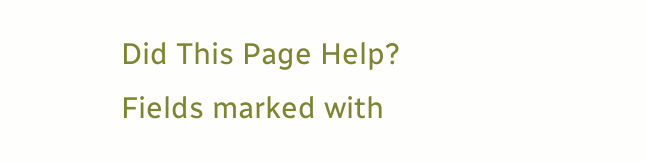Did This Page Help?
Fields marked with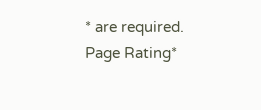* are required.
Page Rating*